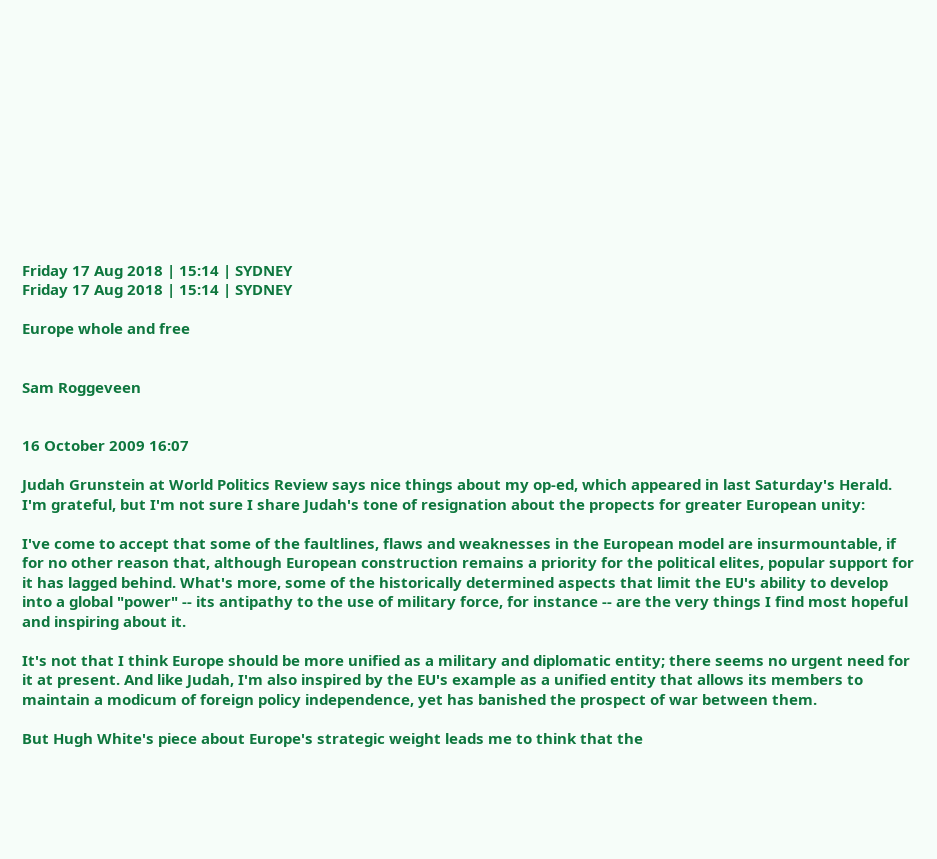Friday 17 Aug 2018 | 15:14 | SYDNEY
Friday 17 Aug 2018 | 15:14 | SYDNEY

Europe whole and free


Sam Roggeveen


16 October 2009 16:07

Judah Grunstein at World Politics Review says nice things about my op-ed, which appeared in last Saturday's Herald. I'm grateful, but I'm not sure I share Judah's tone of resignation about the propects for greater European unity:

I've come to accept that some of the faultlines, flaws and weaknesses in the European model are insurmountable, if for no other reason that, although European construction remains a priority for the political elites, popular support for it has lagged behind. What's more, some of the historically determined aspects that limit the EU's ability to develop into a global "power" -- its antipathy to the use of military force, for instance -- are the very things I find most hopeful and inspiring about it.

It's not that I think Europe should be more unified as a military and diplomatic entity; there seems no urgent need for it at present. And like Judah, I'm also inspired by the EU's example as a unified entity that allows its members to maintain a modicum of foreign policy independence, yet has banished the prospect of war between them.

But Hugh White's piece about Europe's strategic weight leads me to think that the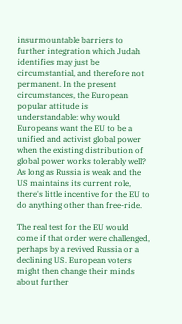insurmountable barriers to further integration which Judah identifies may just be circumstantial, and therefore not permanent. In the present circumstances, the European popular attitude is understandable: why would Europeans want the EU to be a unified and activist global power when the existing distribution of global power works tolerably well? As long as Russia is weak and the US maintains its current role, there's little incentive for the EU to do anything other than free-ride.

The real test for the EU would come if that order were challenged, perhaps by a revived Russia or a declining US. European voters might then change their minds about further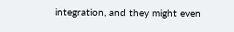integration, and they might even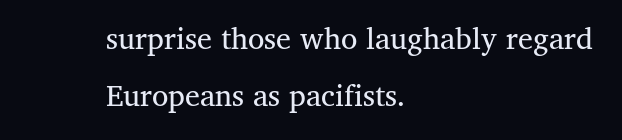surprise those who laughably regard Europeans as pacifists.